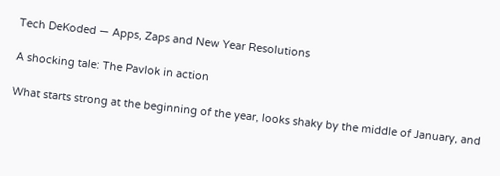Tech DeKoded — Apps, Zaps and New Year Resolutions

A shocking tale: The Pavlok in action

What starts strong at the beginning of the year, looks shaky by the middle of January, and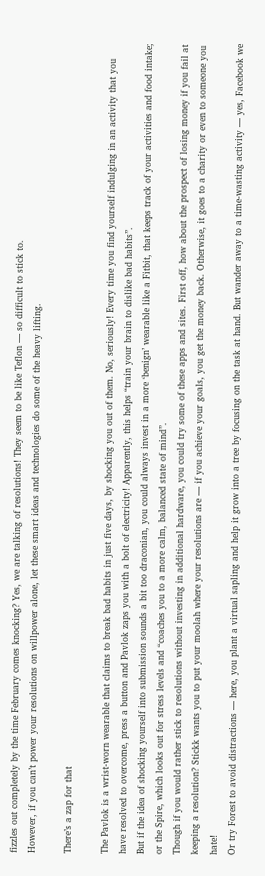fizzles out completely by the time February comes knocking? Yes, we are talking of resolutions! They seem to be like Teflon — so difficult to stick to.
However, if you can’t power your resolutions on willpower alone, let these smart ideas and technologies do some of the heavy lifting.

There’s a zap for that

The Pavlok is a wrist-worn wearable that claims to break bad habits in just five days, by shocking you out of them. No, seriously! Every time you find yourself indulging in an activity that you have resolved to overcome, press a button and Pavlok zaps you with a bolt of electricity! Apparently, this helps “train your brain to dislike bad habits”.
But if the idea of shocking yourself into submission sounds a bit too draconian, you could always invest in a more ‘benign’ wearable like a Fitbit, that keeps track of your activities and food intake; or the Spire, which looks out for stress levels and “coaches you to a more calm, balanced state of mind”.
Though if you would rather stick to resolutions without investing in additional hardware, you could try some of these apps and sites. First off, how about the prospect of losing money if you fail at keeping a resolution? Stickk wants you to put your moolah where your resolutions are — if you achieve your goals, you get the money back. Otherwise, it goes to a charity or even to someone you hate!
Or try Forest to avoid distractions — here, you plant a virtual sapling and help it grow into a tree by focusing on the task at hand. But wander away to a time-wasting activity — yes, Facebook we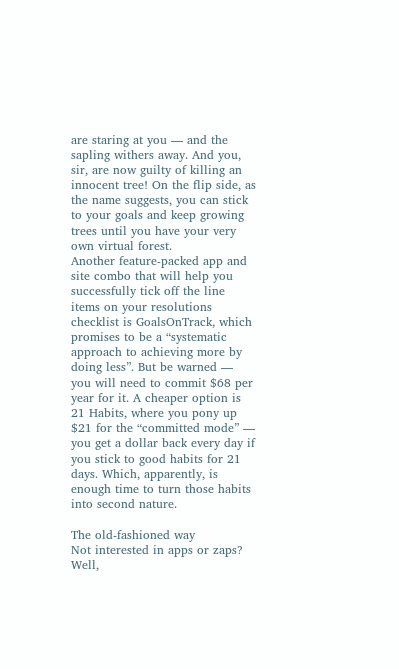are staring at you — and the sapling withers away. And you, sir, are now guilty of killing an innocent tree! On the flip side, as the name suggests, you can stick to your goals and keep growing trees until you have your very own virtual forest.
Another feature-packed app and site combo that will help you successfully tick off the line items on your resolutions checklist is GoalsOnTrack, which promises to be a “systematic approach to achieving more by doing less”. But be warned — you will need to commit $68 per year for it. A cheaper option is 21 Habits, where you pony up $21 for the “committed mode” — you get a dollar back every day if you stick to good habits for 21 days. Which, apparently, is enough time to turn those habits into second nature.

The old-fashioned way
Not interested in apps or zaps? Well,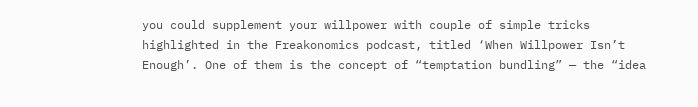you could supplement your willpower with couple of simple tricks highlighted in the Freakonomics podcast, titled ‘When Willpower Isn’t Enough’. One of them is the concept of “temptation bundling” — the “idea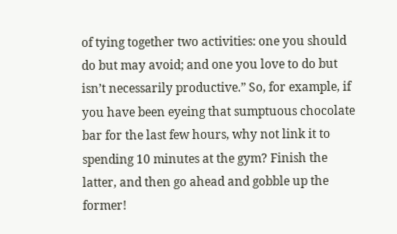of tying together two activities: one you should do but may avoid; and one you love to do but isn’t necessarily productive.” So, for example, if you have been eyeing that sumptuous chocolate bar for the last few hours, why not link it to spending 10 minutes at the gym? Finish the latter, and then go ahead and gobble up the former!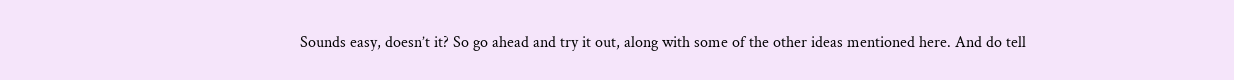Sounds easy, doesn’t it? So go ahead and try it out, along with some of the other ideas mentioned here. And do tell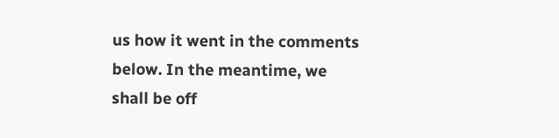us how it went in the comments below. In the meantime, we shall be off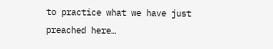to practice what we have just preached here…